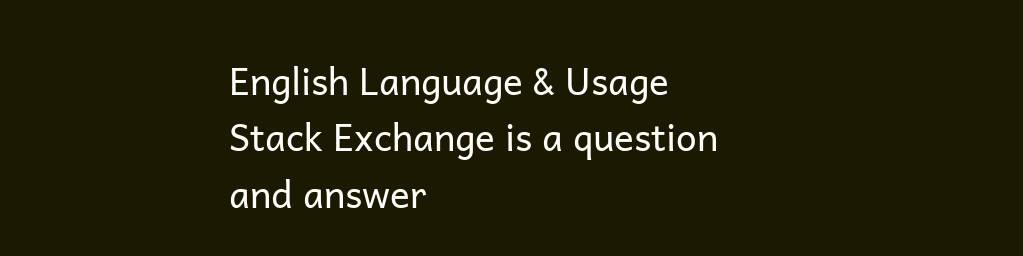English Language & Usage Stack Exchange is a question and answer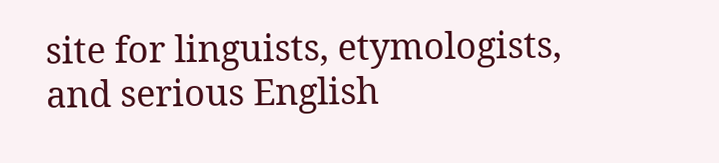site for linguists, etymologists, and serious English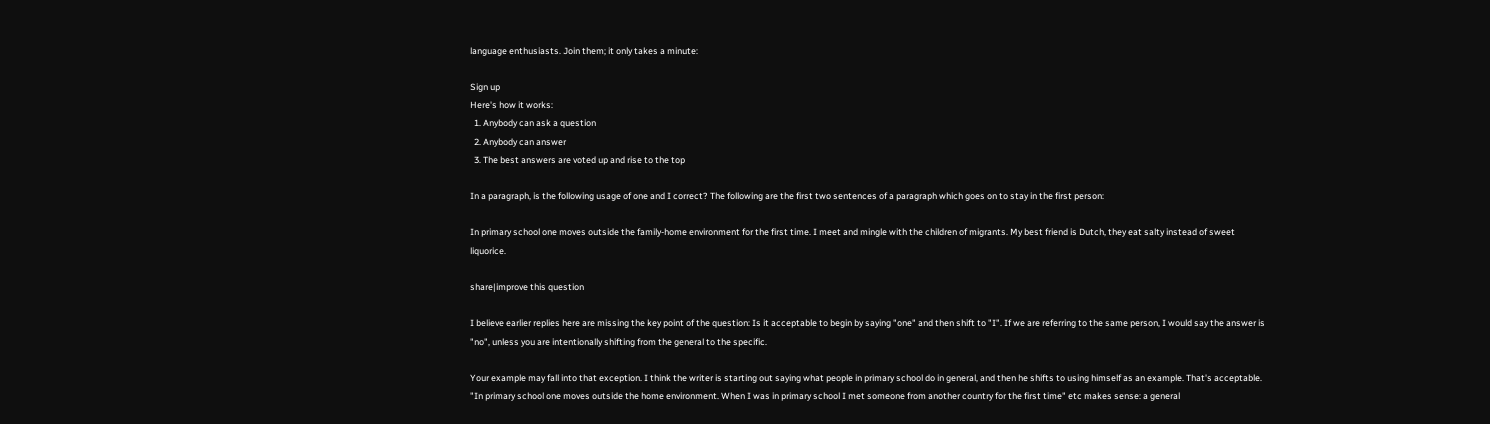language enthusiasts. Join them; it only takes a minute:

Sign up
Here's how it works:
  1. Anybody can ask a question
  2. Anybody can answer
  3. The best answers are voted up and rise to the top

In a paragraph, is the following usage of one and I correct? The following are the first two sentences of a paragraph which goes on to stay in the first person:

In primary school one moves outside the family-home environment for the first time. I meet and mingle with the children of migrants. My best friend is Dutch, they eat salty instead of sweet liquorice.

share|improve this question

I believe earlier replies here are missing the key point of the question: Is it acceptable to begin by saying "one" and then shift to "I". If we are referring to the same person, I would say the answer is "no", unless you are intentionally shifting from the general to the specific.

Your example may fall into that exception. I think the writer is starting out saying what people in primary school do in general, and then he shifts to using himself as an example. That's acceptable. "In primary school one moves outside the home environment. When I was in primary school I met someone from another country for the first time" etc makes sense: a general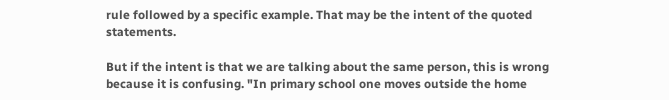rule followed by a specific example. That may be the intent of the quoted statements.

But if the intent is that we are talking about the same person, this is wrong because it is confusing. "In primary school one moves outside the home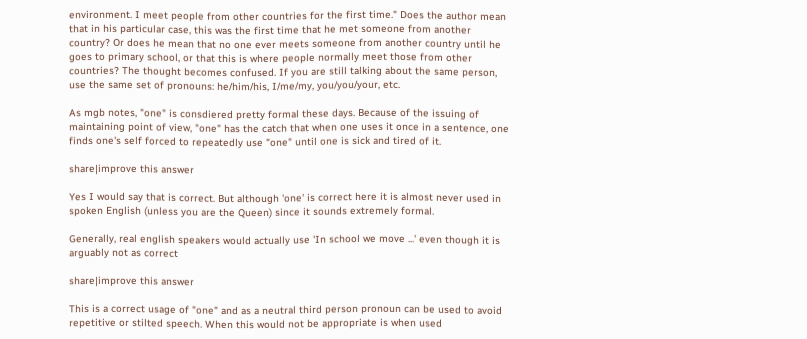environment. I meet people from other countries for the first time." Does the author mean that in his particular case, this was the first time that he met someone from another country? Or does he mean that no one ever meets someone from another country until he goes to primary school, or that this is where people normally meet those from other countries? The thought becomes confused. If you are still talking about the same person, use the same set of pronouns: he/him/his, I/me/my, you/you/your, etc.

As mgb notes, "one" is consdiered pretty formal these days. Because of the issuing of maintaining point of view, "one" has the catch that when one uses it once in a sentence, one finds one's self forced to repeatedly use "one" until one is sick and tired of it.

share|improve this answer

Yes I would say that is correct. But although 'one' is correct here it is almost never used in spoken English (unless you are the Queen) since it sounds extremely formal.

Generally, real english speakers would actually use 'In school we move ...' even though it is arguably not as correct

share|improve this answer

This is a correct usage of "one" and as a neutral third person pronoun can be used to avoid repetitive or stilted speech. When this would not be appropriate is when used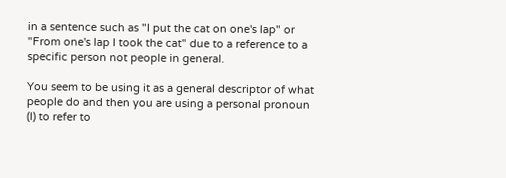in a sentence such as "I put the cat on one's lap" or "From one's lap I took the cat" due to a reference to a specific person not people in general.

You seem to be using it as a general descriptor of what people do and then you are using a personal pronoun (I) to refer to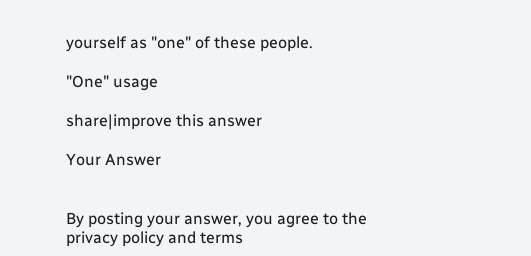yourself as "one" of these people.

"One" usage

share|improve this answer

Your Answer


By posting your answer, you agree to the privacy policy and terms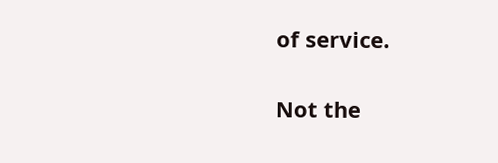of service.

Not the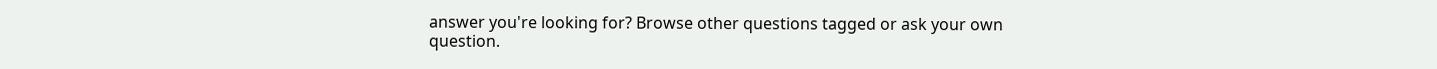answer you're looking for? Browse other questions tagged or ask your own question.